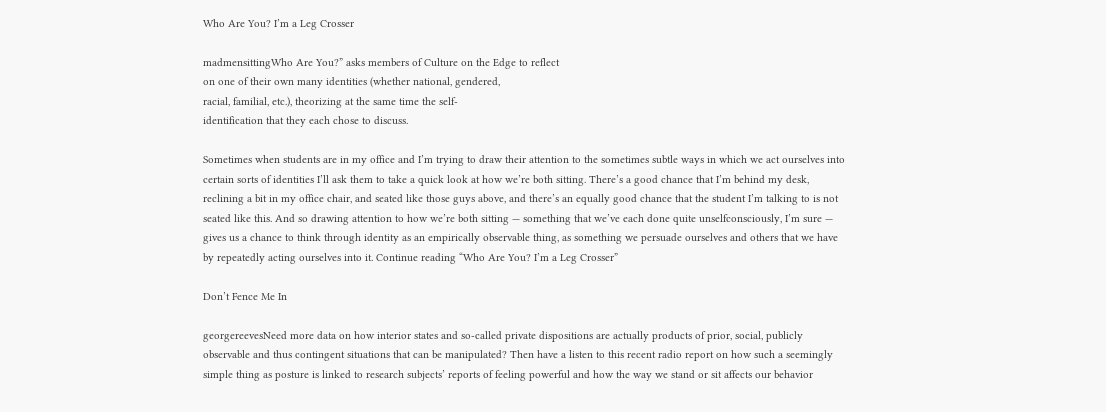Who Are You? I’m a Leg Crosser

madmensittingWho Are You?” asks members of Culture on the Edge to reflect
on one of their own many identities (whether national, gendered,
racial, familial, etc.), theorizing at the same time the self-
identification that they each chose to discuss.

Sometimes when students are in my office and I’m trying to draw their attention to the sometimes subtle ways in which we act ourselves into certain sorts of identities I’ll ask them to take a quick look at how we’re both sitting. There’s a good chance that I’m behind my desk, reclining a bit in my office chair, and seated like those guys above, and there’s an equally good chance that the student I’m talking to is not seated like this. And so drawing attention to how we’re both sitting — something that we’ve each done quite unselfconsciously, I’m sure — gives us a chance to think through identity as an empirically observable thing, as something we persuade ourselves and others that we have by repeatedly acting ourselves into it. Continue reading “Who Are You? I’m a Leg Crosser”

Don’t Fence Me In

georgereevesNeed more data on how interior states and so-called private dispositions are actually products of prior, social, publicly observable and thus contingent situations that can be manipulated? Then have a listen to this recent radio report on how such a seemingly simple thing as posture is linked to research subjects’ reports of feeling powerful and how the way we stand or sit affects our behavior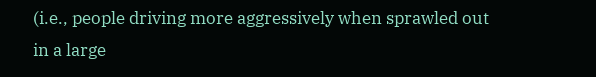(i.e., people driving more aggressively when sprawled out in a large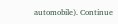automobile). Continue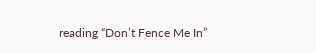reading “Don’t Fence Me In”